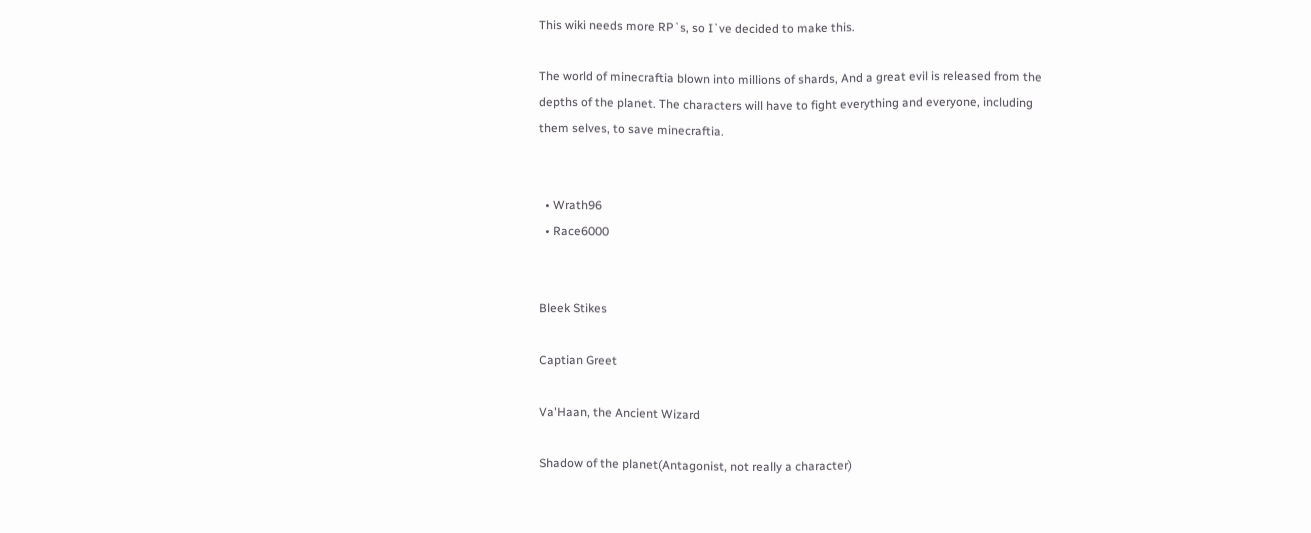This wiki needs more RP`s, so I`ve decided to make this.

The world of minecraftia blown into millions of shards, And a great evil is released from the depths of the planet. The characters will have to fight everything and everyone, including them selves, to save minecraftia.


  • Wrath96
  • Race6000


Bleek Stikes

Captian Greet

Va'Haan, the Ancient Wizard

Shadow of the planet(Antagonist, not really a character)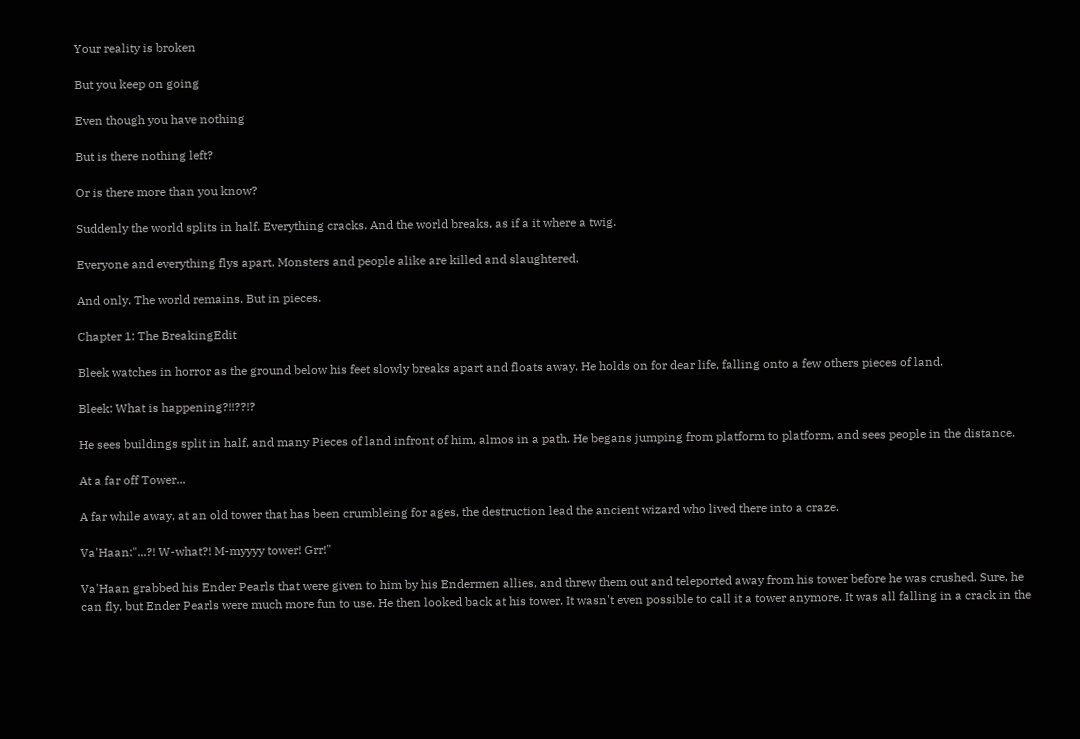Your reality is broken

But you keep on going

Even though you have nothing

But is there nothing left?

Or is there more than you know?

Suddenly the world splits in half. Everything cracks. And the world breaks, as if a it where a twig.

Everyone and everything flys apart. Monsters and people alike are killed and slaughtered.

And only. The world remains. But in pieces.

Chapter 1: The BreakingEdit

Bleek watches in horror as the ground below his feet slowly breaks apart and floats away. He holds on for dear life, falling onto a few others pieces of land.

Bleek: What is happening?!!??!?

He sees buildings split in half, and many Pieces of land infront of him, almos in a path. He begans jumping from platform to platform, and sees people in the distance.

At a far off Tower...

A far while away, at an old tower that has been crumbleing for ages, the destruction lead the ancient wizard who lived there into a craze.

Va'Haan:"...?! W-what?! M-myyyy tower! Grr!"

Va'Haan grabbed his Ender Pearls that were given to him by his Endermen allies, and threw them out and teleported away from his tower before he was crushed. Sure, he can fly, but Ender Pearls were much more fun to use. He then looked back at his tower. It wasn't even possible to call it a tower anymore. It was all falling in a crack in the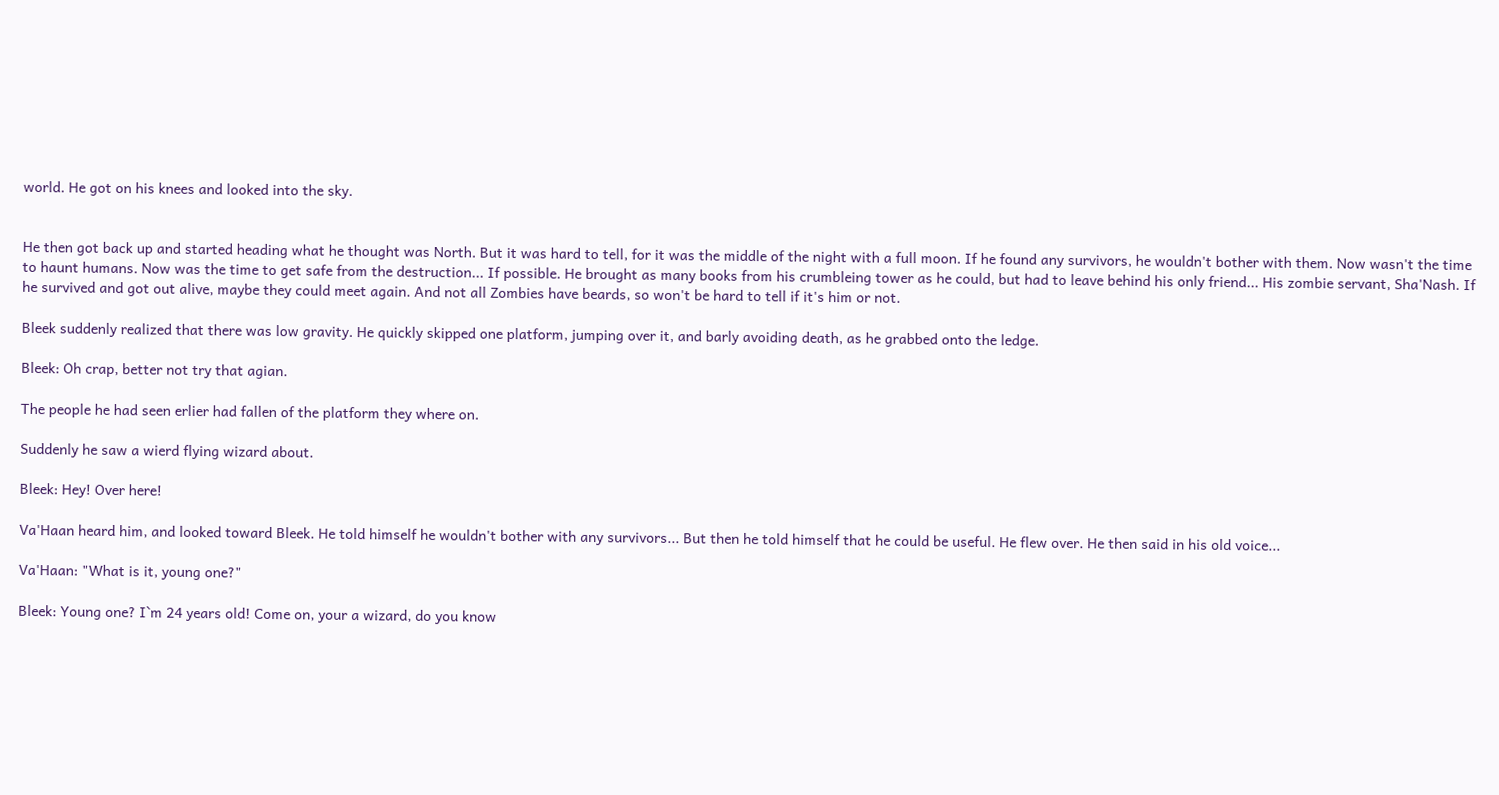world. He got on his knees and looked into the sky.


He then got back up and started heading what he thought was North. But it was hard to tell, for it was the middle of the night with a full moon. If he found any survivors, he wouldn't bother with them. Now wasn't the time to haunt humans. Now was the time to get safe from the destruction... If possible. He brought as many books from his crumbleing tower as he could, but had to leave behind his only friend... His zombie servant, Sha'Nash. If he survived and got out alive, maybe they could meet again. And not all Zombies have beards, so won't be hard to tell if it's him or not.

Bleek suddenly realized that there was low gravity. He quickly skipped one platform, jumping over it, and barly avoiding death, as he grabbed onto the ledge.

Bleek: Oh crap, better not try that agian.

The people he had seen erlier had fallen of the platform they where on.

Suddenly he saw a wierd flying wizard about.

Bleek: Hey! Over here!

Va'Haan heard him, and looked toward Bleek. He told himself he wouldn't bother with any survivors... But then he told himself that he could be useful. He flew over. He then said in his old voice...

Va'Haan: "What is it, young one?"

Bleek: Young one? I`m 24 years old! Come on, your a wizard, do you know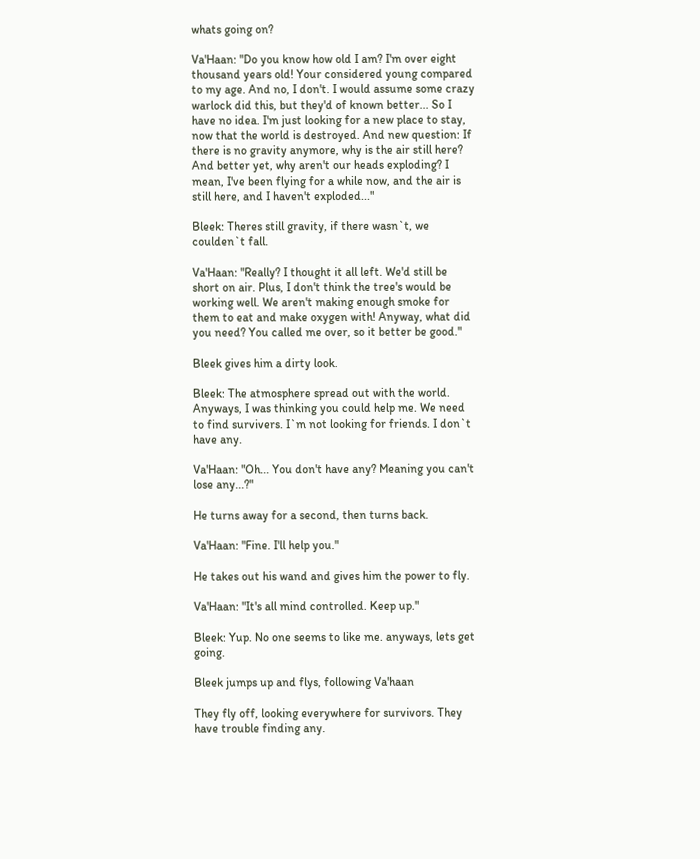whats going on?

Va'Haan: "Do you know how old I am? I'm over eight thousand years old! Your considered young compared to my age. And no, I don't. I would assume some crazy warlock did this, but they'd of known better... So I have no idea. I'm just looking for a new place to stay, now that the world is destroyed. And new question: If there is no gravity anymore, why is the air still here? And better yet, why aren't our heads exploding? I mean, I've been flying for a while now, and the air is still here, and I haven't exploded..."

Bleek: Theres still gravity, if there wasn`t, we coulden`t fall.

Va'Haan: "Really? I thought it all left. We'd still be short on air. Plus, I don't think the tree's would be working well. We aren't making enough smoke for them to eat and make oxygen with! Anyway, what did you need? You called me over, so it better be good."

Bleek gives him a dirty look.

Bleek: The atmosphere spread out with the world. Anyways, I was thinking you could help me. We need to find survivers. I`m not looking for friends. I don`t have any.

Va'Haan: "Oh... You don't have any? Meaning you can't lose any...?"

He turns away for a second, then turns back.

Va'Haan: "Fine. I'll help you."

He takes out his wand and gives him the power to fly.

Va'Haan: "It's all mind controlled. Keep up."

Bleek: Yup. No one seems to like me. anyways, lets get going.

Bleek jumps up and flys, following Va'haan

They fly off, looking everywhere for survivors. They have trouble finding any.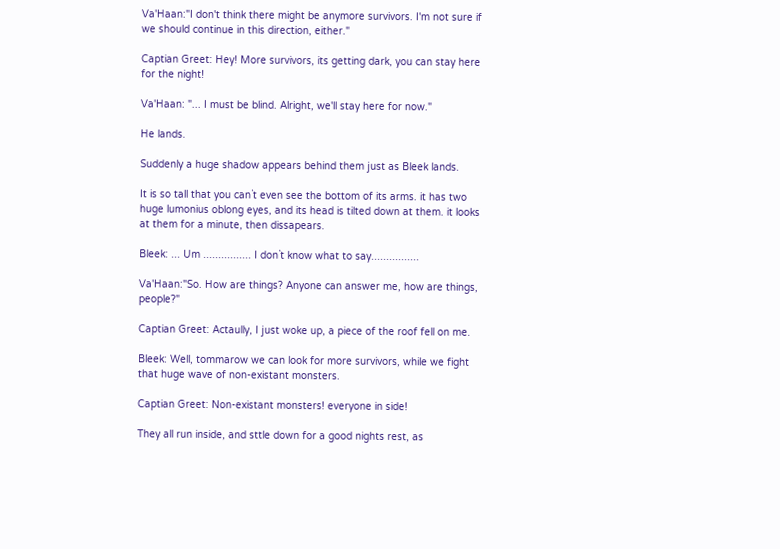Va'Haan:"I don't think there might be anymore survivors. I'm not sure if we should continue in this direction, either."

Captian Greet: Hey! More survivors, its getting dark, you can stay here for the night!

Va'Haan: "... I must be blind. Alright, we'll stay here for now."

He lands.

Suddenly a huge shadow appears behind them just as Bleek lands.

It is so tall that you can`t even see the bottom of its arms. it has two huge lumonius oblong eyes, and its head is tilted down at them. it looks at them for a minute, then dissapears.

Bleek: ... Um ................ I don`t know what to say................

Va'Haan:"So. How are things? Anyone can answer me, how are things, people?"

Captian Greet: Actaully, I just woke up, a piece of the roof fell on me.

Bleek: Well, tommarow we can look for more survivors, while we fight that huge wave of non-existant monsters.

Captian Greet: Non-existant monsters! everyone in side!

They all run inside, and sttle down for a good nights rest, as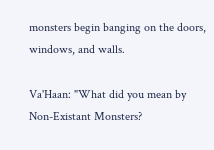monsters begin banging on the doors, windows, and walls.

Va'Haan: "What did you mean by Non-Existant Monsters?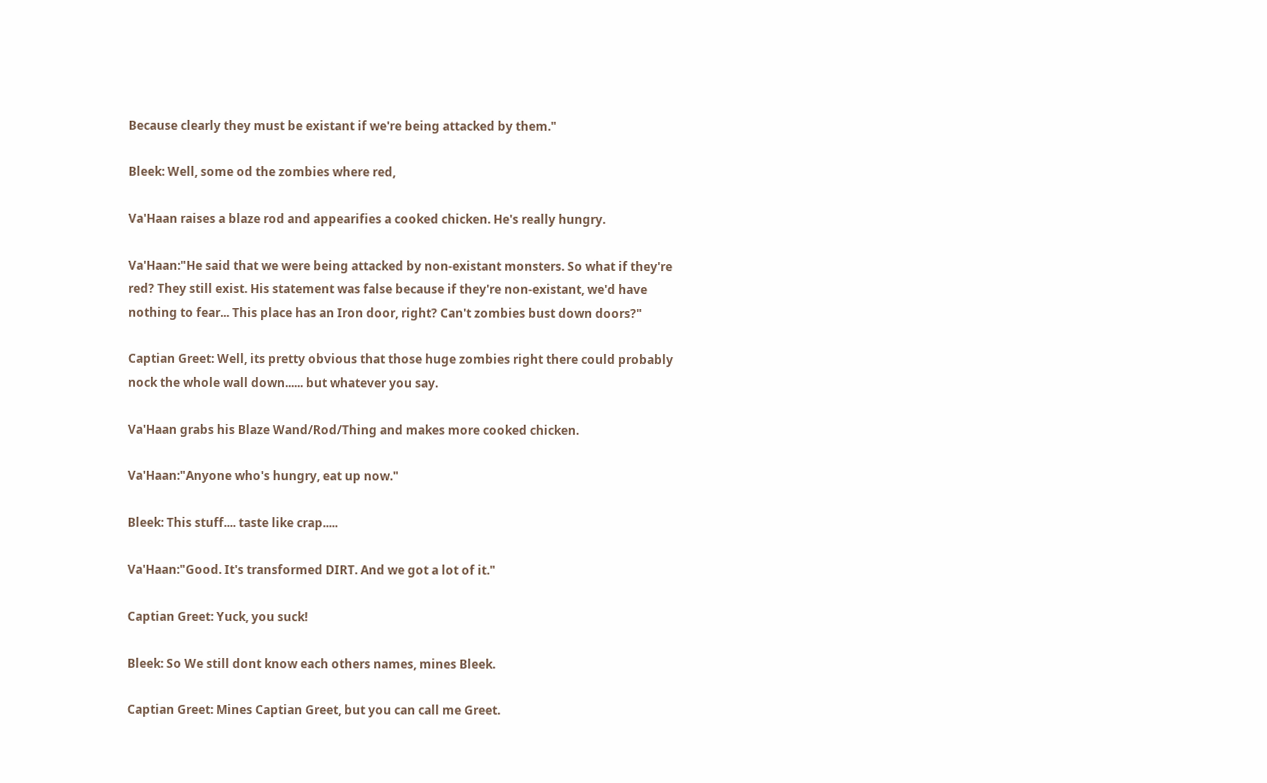Because clearly they must be existant if we're being attacked by them."

Bleek: Well, some od the zombies where red,

Va'Haan raises a blaze rod and appearifies a cooked chicken. He's really hungry.

Va'Haan:"He said that we were being attacked by non-existant monsters. So what if they're red? They still exist. His statement was false because if they're non-existant, we'd have nothing to fear... This place has an Iron door, right? Can't zombies bust down doors?"

Captian Greet: Well, its pretty obvious that those huge zombies right there could probably nock the whole wall down...... but whatever you say.

Va'Haan grabs his Blaze Wand/Rod/Thing and makes more cooked chicken.

Va'Haan:"Anyone who's hungry, eat up now."

Bleek: This stuff.... taste like crap.....

Va'Haan:"Good. It's transformed DIRT. And we got a lot of it."

Captian Greet: Yuck, you suck!

Bleek: So We still dont know each others names, mines Bleek.

Captian Greet: Mines Captian Greet, but you can call me Greet.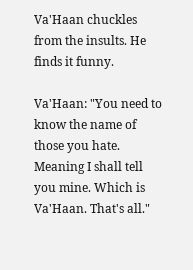Va'Haan chuckles from the insults. He finds it funny.

Va'Haan: "You need to know the name of those you hate. Meaning I shall tell you mine. Which is Va'Haan. That's all."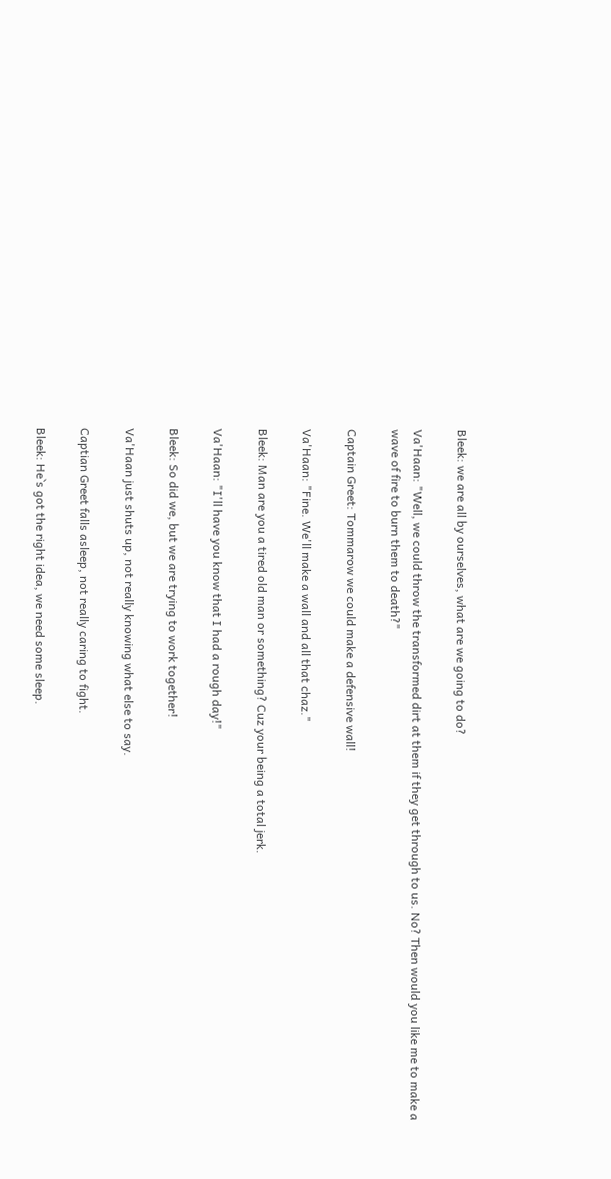Bleek: we are all by ourselves, what are we going to do?

Va'Haan: "Well, we could throw the transformed dirt at them if they get through to us. No? Then would you like me to make a wave of fire to burn them to death?"

Captain Greet: Tommarow we could make a defensive wall!

Va'Haan: "Fine. We'll make a wall and all that chaz."

Bleek: Man are you a tired old man or something? Cuz your being a total jerk.

Va'Haan: "I'll have you know that I had a rough day!"

Bleek: So did we, but we are trying to work together!

Va'Haan just shuts up, not really knowing what else to say.

Captian Greet falls asleep, not really caring to fight.

Bleek: He`s got the right idea, we need some sleep.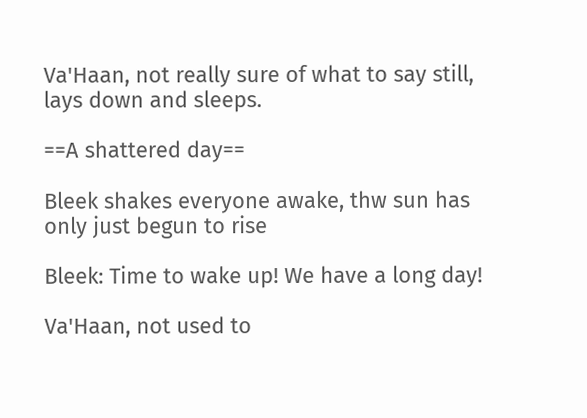Va'Haan, not really sure of what to say still, lays down and sleeps.

==A shattered day==

Bleek shakes everyone awake, thw sun has only just begun to rise

Bleek: Time to wake up! We have a long day!

Va'Haan, not used to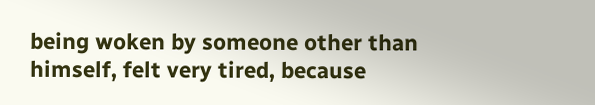being woken by someone other than himself, felt very tired, because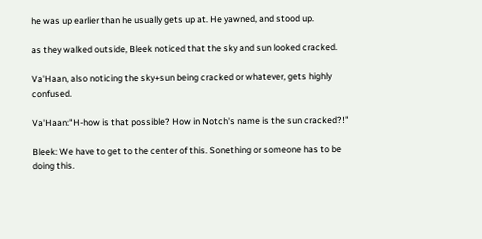he was up earlier than he usually gets up at. He yawned, and stood up.

as they walked outside, Bleek noticed that the sky and sun looked cracked.

Va'Haan, also noticing the sky+sun being cracked or whatever, gets highly confused.

Va'Haan:"H-how is that possible? How in Notch's name is the sun cracked?!"

Bleek: We have to get to the center of this. Sonething or someone has to be doing this.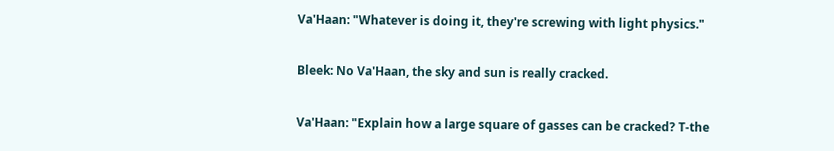Va'Haan: "Whatever is doing it, they're screwing with light physics."

Bleek: No Va'Haan, the sky and sun is really cracked.

Va'Haan: "Explain how a large square of gasses can be cracked? T-the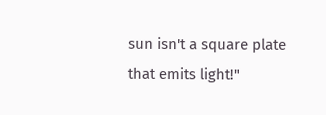sun isn't a square plate that emits light!"